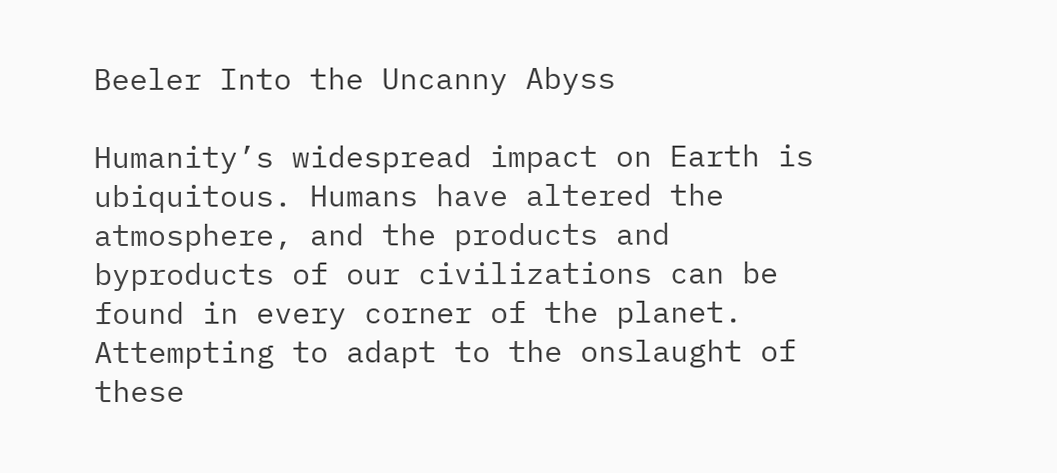Beeler Into the Uncanny Abyss

Humanity’s widespread impact on Earth is ubiquitous. Humans have altered the atmosphere, and the products and byproducts of our civilizations can be found in every corner of the planet. Attempting to adapt to the onslaught of these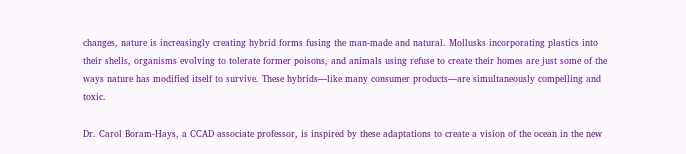changes, nature is increasingly creating hybrid forms fusing the man-made and natural. Mollusks incorporating plastics into their shells, organisms evolving to tolerate former poisons, and animals using refuse to create their homes are just some of the ways nature has modified itself to survive. These hybrids—like many consumer products—are simultaneously compelling and toxic.

Dr. Carol Boram-Hays, a CCAD associate professor, is inspired by these adaptations to create a vision of the ocean in the new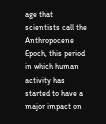age that scientists call the Anthropocene Epoch, this period in which human activity has started to have a major impact on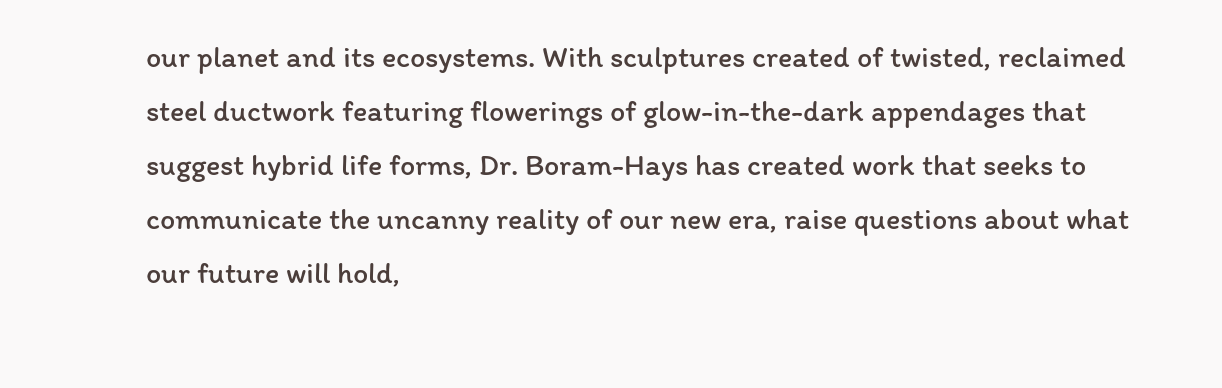our planet and its ecosystems. With sculptures created of twisted, reclaimed steel ductwork featuring flowerings of glow-in-the-dark appendages that suggest hybrid life forms, Dr. Boram-Hays has created work that seeks to communicate the uncanny reality of our new era, raise questions about what our future will hold,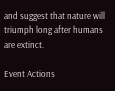and suggest that nature will triumph long after humans are extinct.

Event Actions